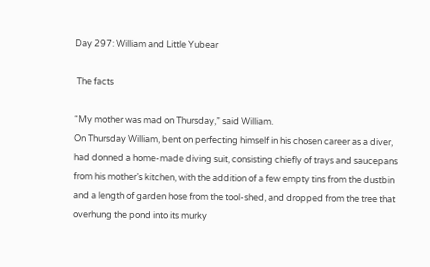Day 297: William and Little Yubear

 The facts

“My mother was mad on Thursday,” said William.
On Thursday William, bent on perfecting himself in his chosen career as a diver, had donned a home-made diving suit, consisting chiefly of trays and saucepans from his mother’s kitchen, with the addition of a few empty tins from the dustbin and a length of garden hose from the tool-shed, and dropped from the tree that overhung the pond into its murky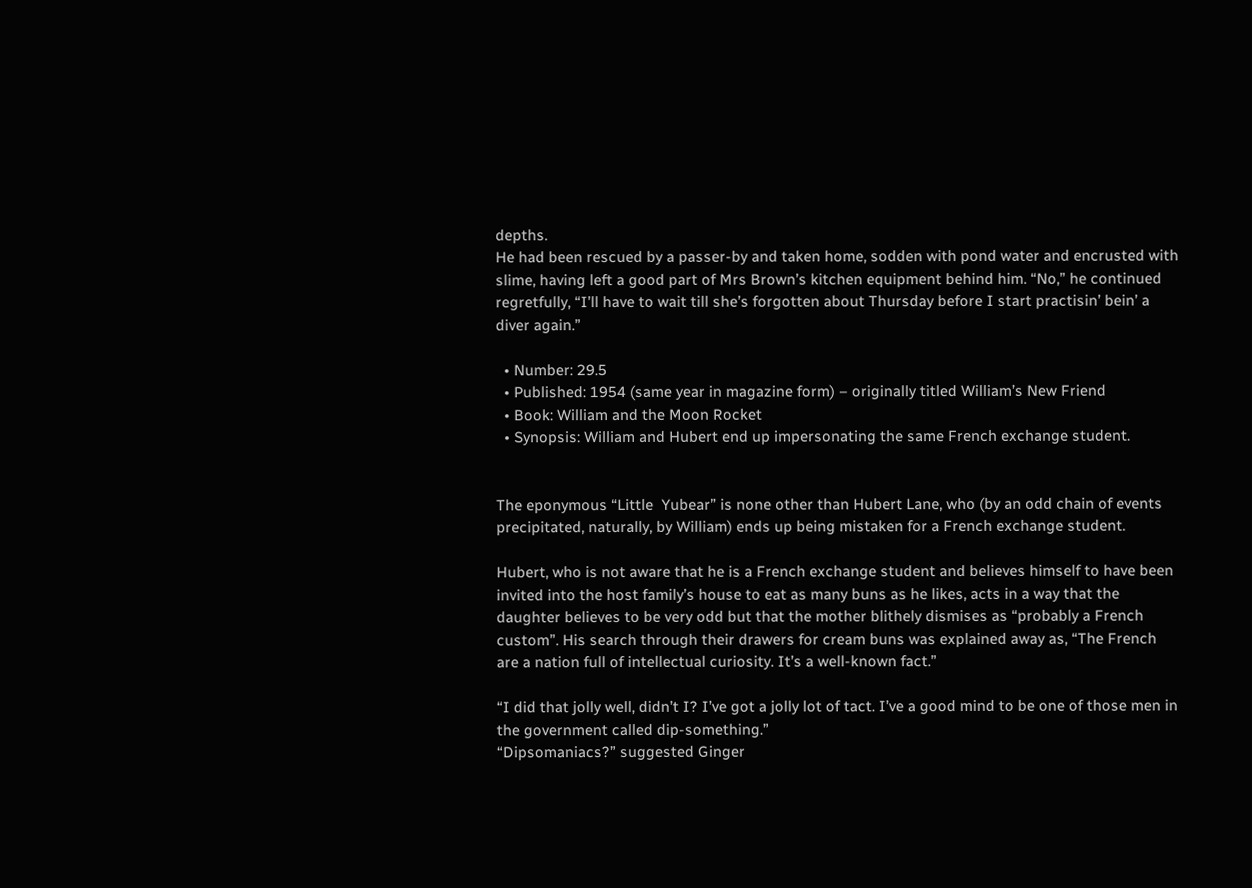depths.
He had been rescued by a passer-by and taken home, sodden with pond water and encrusted with slime, having left a good part of Mrs Brown’s kitchen equipment behind him. “No,” he continued regretfully, “I’ll have to wait till she’s forgotten about Thursday before I start practisin’ bein’ a diver again.”

  • Number: 29.5
  • Published: 1954 (same year in magazine form) – originally titled William’s New Friend
  • Book: William and the Moon Rocket
  • Synopsis: William and Hubert end up impersonating the same French exchange student.


The eponymous “Little  Yubear” is none other than Hubert Lane, who (by an odd chain of events precipitated, naturally, by William) ends up being mistaken for a French exchange student.

Hubert, who is not aware that he is a French exchange student and believes himself to have been invited into the host family’s house to eat as many buns as he likes, acts in a way that the daughter believes to be very odd but that the mother blithely dismises as “probably a French custom”. His search through their drawers for cream buns was explained away as, “The French are a nation full of intellectual curiosity. It’s a well-known fact.”

“I did that jolly well, didn’t I? I’ve got a jolly lot of tact. I’ve a good mind to be one of those men in the government called dip-something.”
“Dipsomaniacs?” suggested Ginger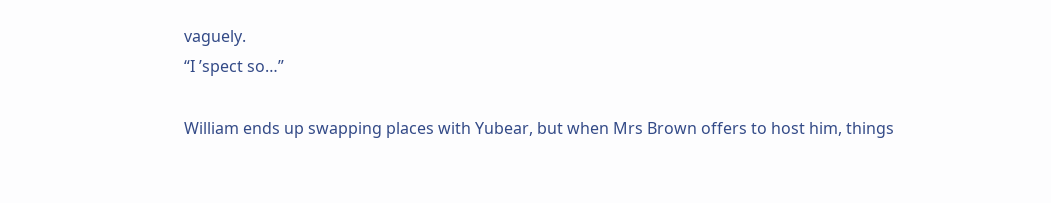vaguely.
“I ’spect so…”

William ends up swapping places with Yubear, but when Mrs Brown offers to host him, things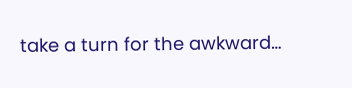take a turn for the awkward…